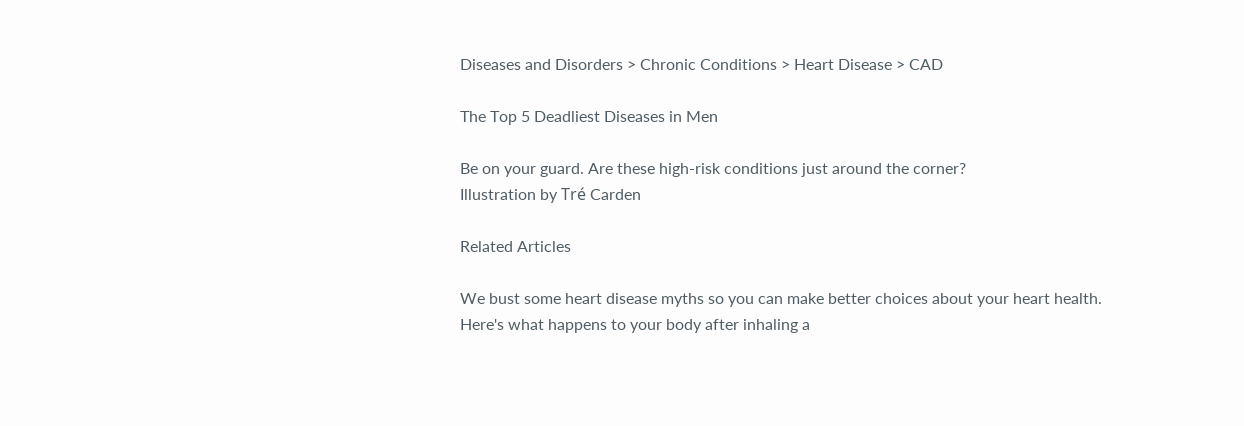Diseases and Disorders > Chronic Conditions > Heart Disease > CAD

The Top 5 Deadliest Diseases in Men

Be on your guard. Are these high-risk conditions just around the corner?
Illustration by Tré Carden

Related Articles

We bust some heart disease myths so you can make better choices about your heart health.
Here's what happens to your body after inhaling a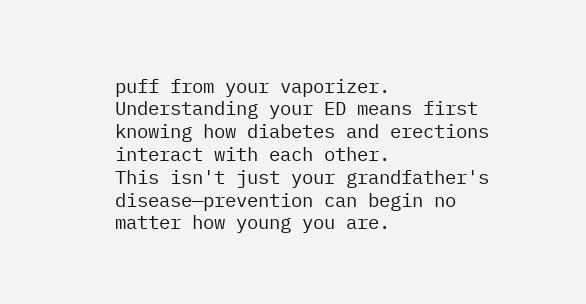puff from your vaporizer.
Understanding your ED means first knowing how diabetes and erections interact with each other.
This isn't just your grandfather's disease—prevention can begin no matter how young you are.